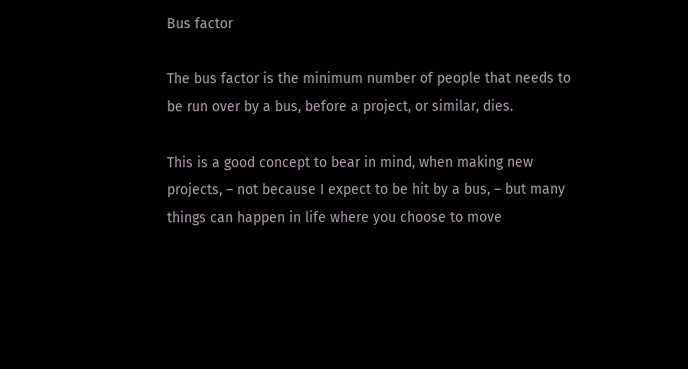Bus factor

The bus factor is the minimum number of people that needs to be run over by a bus, before a project, or similar, dies.

This is a good concept to bear in mind, when making new projects, – not because I expect to be hit by a bus, – but many things can happen in life where you choose to move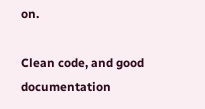on.

Clean code, and good documentation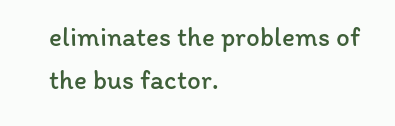eliminates the problems of the bus factor.